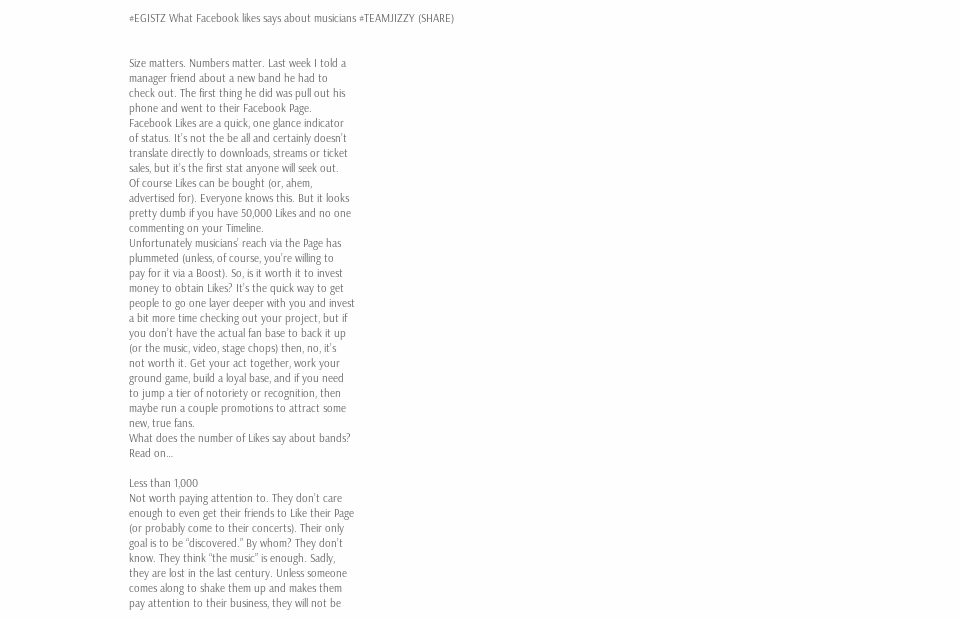#EGISTZ What Facebook likes says about musicians #TEAMJIZZY (SHARE)


Size matters. Numbers matter. Last week I told a
manager friend about a new band he had to
check out. The first thing he did was pull out his
phone and went to their Facebook Page.
Facebook Likes are a quick, one glance indicator
of status. It’s not the be all and certainly doesn’t
translate directly to downloads, streams or ticket
sales, but it’s the first stat anyone will seek out.
Of course Likes can be bought (or, ahem,
advertised for). Everyone knows this. But it looks
pretty dumb if you have 50,000 Likes and no one
commenting on your Timeline.
Unfortunately musicians’ reach via the Page has
plummeted (unless, of course, you’re willing to
pay for it via a Boost). So, is it worth it to invest
money to obtain Likes? It’s the quick way to get
people to go one layer deeper with you and invest
a bit more time checking out your project, but if
you don’t have the actual fan base to back it up
(or the music, video, stage chops) then, no, it’s
not worth it. Get your act together, work your
ground game, build a loyal base, and if you need
to jump a tier of notoriety or recognition, then
maybe run a couple promotions to attract some
new, true fans.
What does the number of Likes say about bands?
Read on…

Less than 1,000
Not worth paying attention to. They don’t care
enough to even get their friends to Like their Page
(or probably come to their concerts). Their only
goal is to be “discovered.” By whom? They don’t
know. They think “the music” is enough. Sadly,
they are lost in the last century. Unless someone
comes along to shake them up and makes them
pay attention to their business, they will not be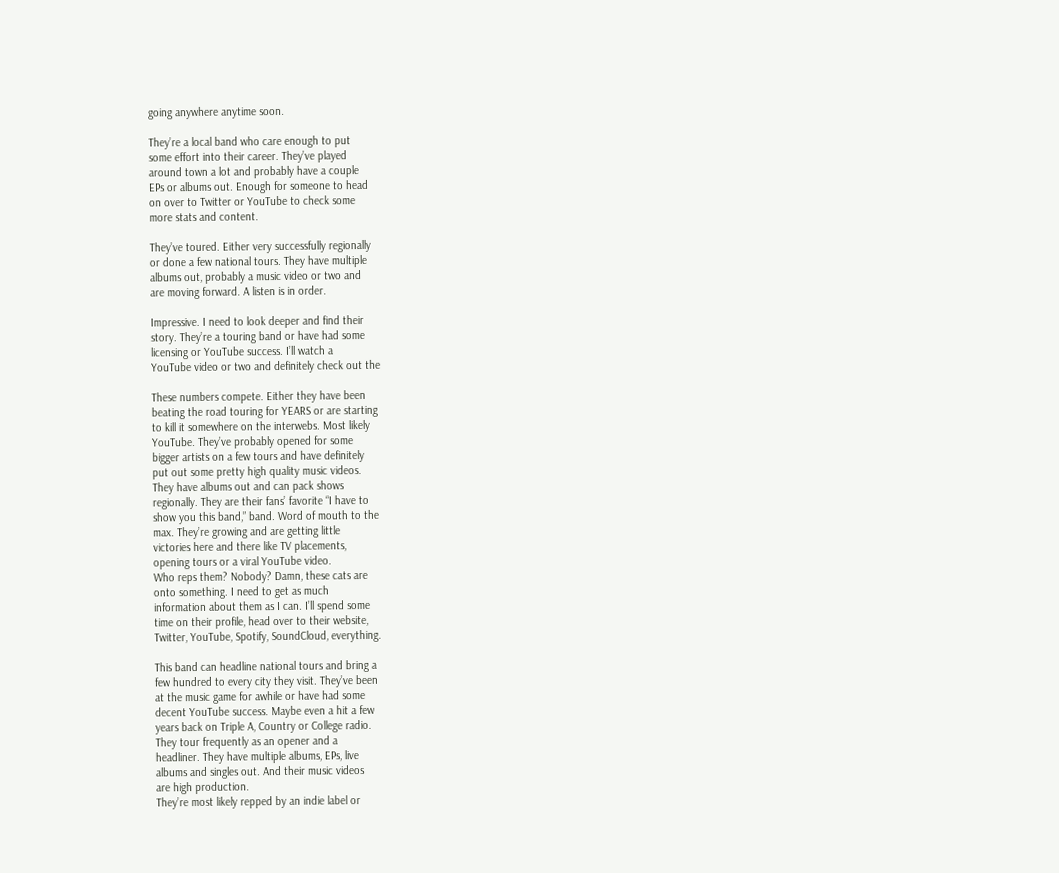going anywhere anytime soon.

They’re a local band who care enough to put
some effort into their career. They’ve played
around town a lot and probably have a couple
EPs or albums out. Enough for someone to head
on over to Twitter or YouTube to check some
more stats and content.

They’ve toured. Either very successfully regionally
or done a few national tours. They have multiple
albums out, probably a music video or two and
are moving forward. A listen is in order.

Impressive. I need to look deeper and find their
story. They’re a touring band or have had some
licensing or YouTube success. I’ll watch a
YouTube video or two and definitely check out the

These numbers compete. Either they have been
beating the road touring for YEARS or are starting
to kill it somewhere on the interwebs. Most likely
YouTube. They’ve probably opened for some
bigger artists on a few tours and have definitely
put out some pretty high quality music videos.
They have albums out and can pack shows
regionally. They are their fans’ favorite “I have to
show you this band,” band. Word of mouth to the
max. They’re growing and are getting little
victories here and there like TV placements,
opening tours or a viral YouTube video.
Who reps them? Nobody? Damn, these cats are
onto something. I need to get as much
information about them as I can. I’ll spend some
time on their profile, head over to their website,
Twitter, YouTube, Spotify, SoundCloud, everything.

This band can headline national tours and bring a
few hundred to every city they visit. They’ve been
at the music game for awhile or have had some
decent YouTube success. Maybe even a hit a few
years back on Triple A, Country or College radio.
They tour frequently as an opener and a
headliner. They have multiple albums, EPs, live
albums and singles out. And their music videos
are high production.
They’re most likely repped by an indie label or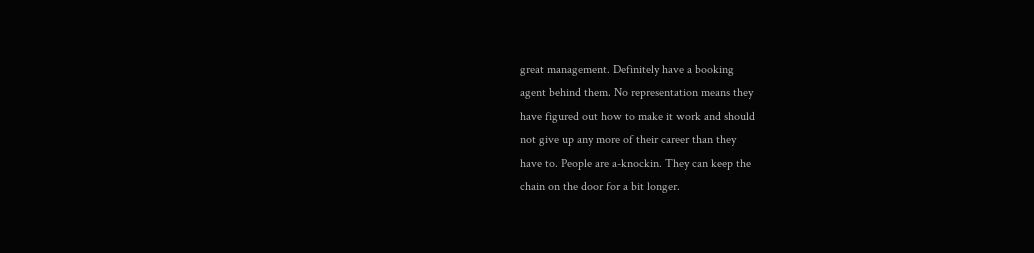great management. Definitely have a booking
agent behind them. No representation means they
have figured out how to make it work and should
not give up any more of their career than they
have to. People are a-knockin. They can keep the
chain on the door for a bit longer.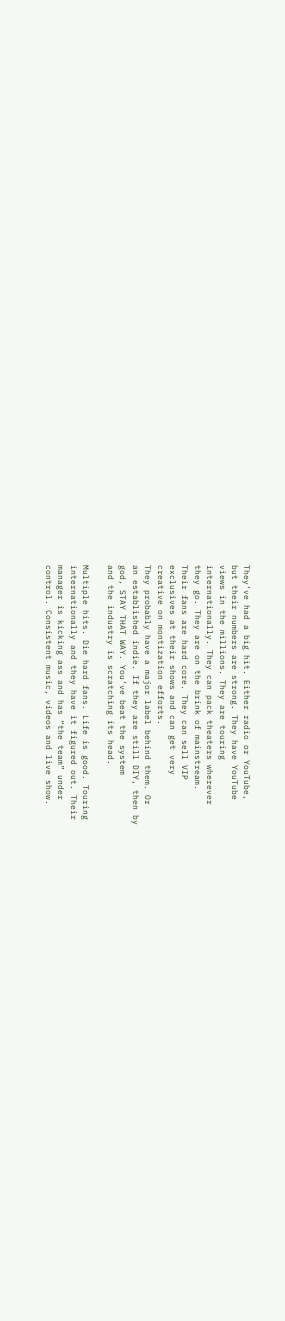They’ve had a big hit. Either radio or YouTube,
but their numbers are strong. They have YouTube
views in the millions. They are touring
internationally. They can pack theaters wherever
they go. They are on the brink of mainstream.
Their fans are hard core. They can sell VIP
exclusives at their shows and can get very
creative on montization efforts.
They probably have a major label behind them. Or
an established indie. If they are still DIY, then by
god, STAY THAT WAY. You’ve beat the system
and the industry is scratching its head.

Multiple hits. Die hard fans. Life is good. Touring
internationally and they have it figured out. Their
manager is kicking ass and has “the team” under
control. Consistent music, videos and live show.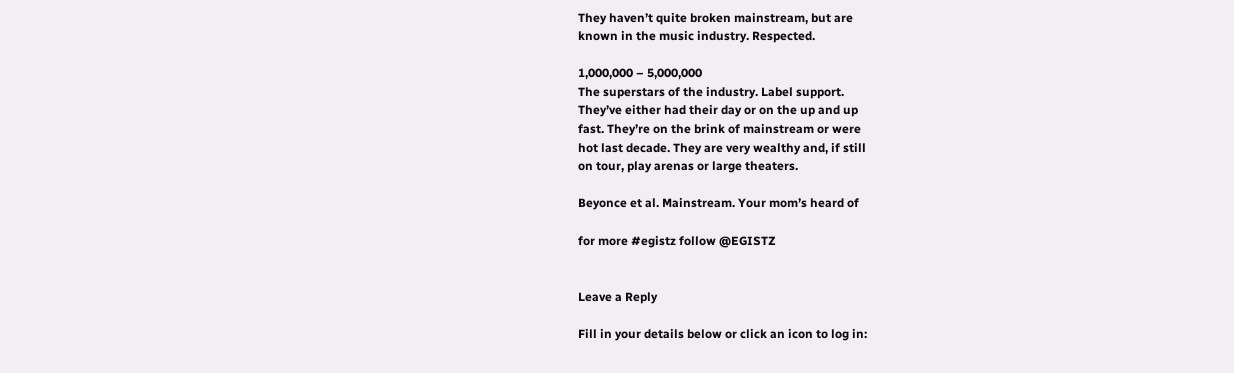They haven’t quite broken mainstream, but are
known in the music industry. Respected.

1,000,000 – 5,000,000
The superstars of the industry. Label support.
They’ve either had their day or on the up and up
fast. They’re on the brink of mainstream or were
hot last decade. They are very wealthy and, if still
on tour, play arenas or large theaters.

Beyonce et al. Mainstream. Your mom’s heard of

for more #egistz follow @EGISTZ


Leave a Reply

Fill in your details below or click an icon to log in: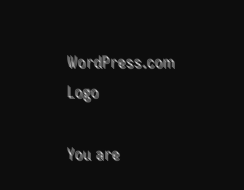WordPress.com Logo

You are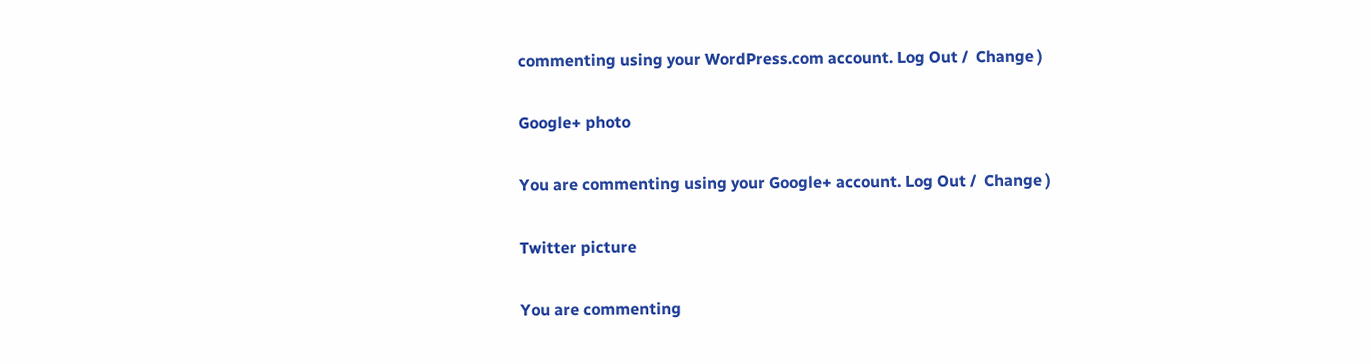commenting using your WordPress.com account. Log Out /  Change )

Google+ photo

You are commenting using your Google+ account. Log Out /  Change )

Twitter picture

You are commenting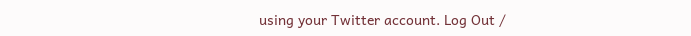using your Twitter account. Log Out /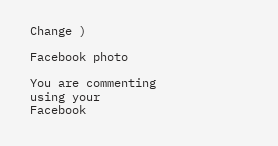Change )

Facebook photo

You are commenting using your Facebook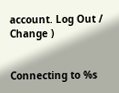account. Log Out /  Change )


Connecting to %s